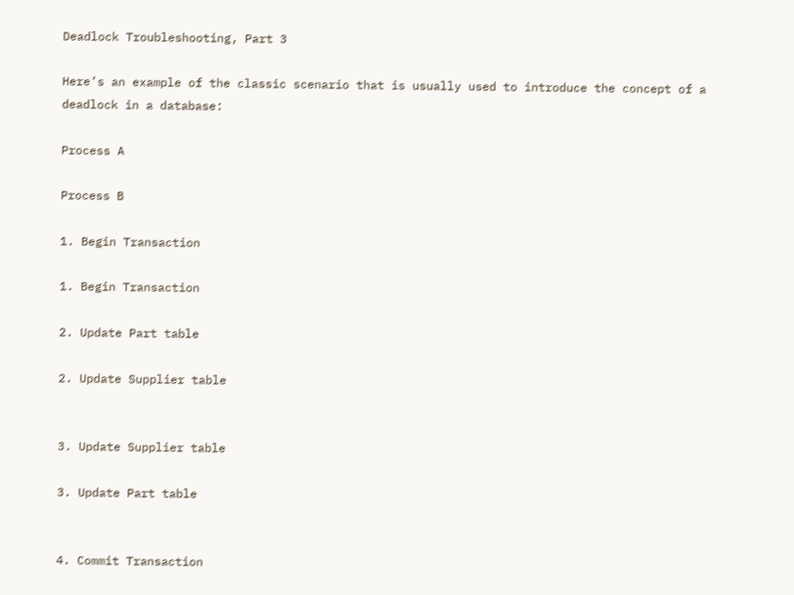Deadlock Troubleshooting, Part 3

Here’s an example of the classic scenario that is usually used to introduce the concept of a deadlock in a database:

Process A

Process B

1. Begin Transaction

1. Begin Transaction

2. Update Part table

2. Update Supplier table


3. Update Supplier table

3. Update Part table


4. Commit Transaction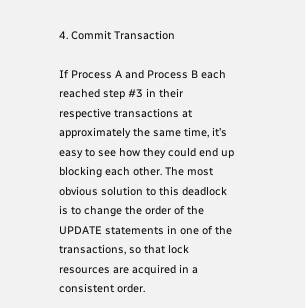4. Commit Transaction

If Process A and Process B each reached step #3 in their respective transactions at approximately the same time, it’s easy to see how they could end up blocking each other. The most obvious solution to this deadlock is to change the order of the UPDATE statements in one of the transactions, so that lock resources are acquired in a consistent order.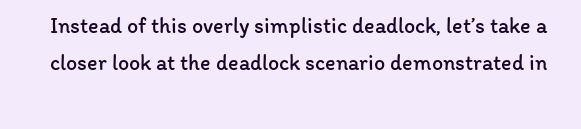Instead of this overly simplistic deadlock, let’s take a closer look at the deadlock scenario demonstrated in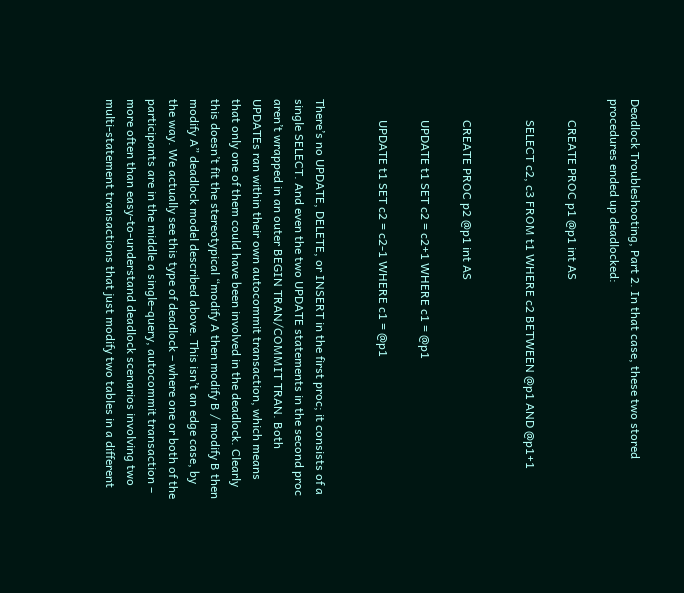Deadlock Troubleshooting, Part 2. In that case, these two stored procedures ended up deadlocked:

       CREATE PROC p1 @p1 int AS

       SELECT c2, c3 FROM t1 WHERE c2 BETWEEN @p1 AND @p1+1


       CREATE PROC p2 @p1 int AS

       UPDATE t1 SET c2 = c2+1 WHERE c1 = @p1

       UPDATE t1 SET c2 = c2-1 WHERE c1 = @p1


There’s no UPDATE, DELETE, or INSERT in the first proc; it consists of a single SELECT. And even the two UPDATE statements in the second proc aren’t wrapped in an outer BEGIN TRAN/COMMIT TRAN. Both UPDATEs ran within their own autocommit transaction, which means that only one of them could have been involved in the deadlock. Clearly this doesn’t fit the stereotypical “modify A then modify B / modify B then modify A” deadlock model described above. This isn’t an edge case, by the way. We actually see this type of deadlock – where one or both of the participants are in the middle a single-query, autocommit transaction – more often than easy-to-understand deadlock scenarios involving two multi-statement transactions that just modify two tables in a different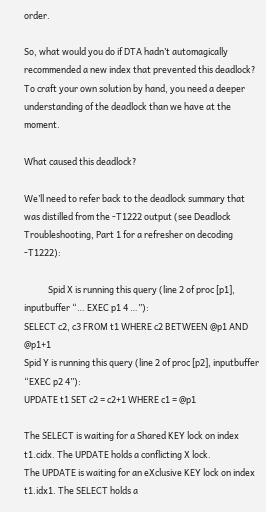order.

So, what would you do if DTA hadn’t automagically recommended a new index that prevented this deadlock? To craft your own solution by hand, you need a deeper understanding of the deadlock than we have at the moment.

What caused this deadlock?

We’ll need to refer back to the deadlock summary that was distilled from the -T1222 output (see Deadlock Troubleshooting, Part 1 for a refresher on decoding -T1222):

            Spid X is running this query (line 2 of proc [p1], inputbuffer “… EXEC p1 4 …”):
SELECT c2, c3 FROM t1 WHERE c2 BETWEEN @p1 AND @p1+1
Spid Y is running this query (line 2 of proc [p2], inputbuffer “EXEC p2 4”):
UPDATE t1 SET c2 = c2+1 WHERE c1 = @p1

The SELECT is waiting for a Shared KEY lock on index t1.cidx. The UPDATE holds a conflicting X lock.
The UPDATE is waiting for an eXclusive KEY lock on index t1.idx1. The SELECT holds a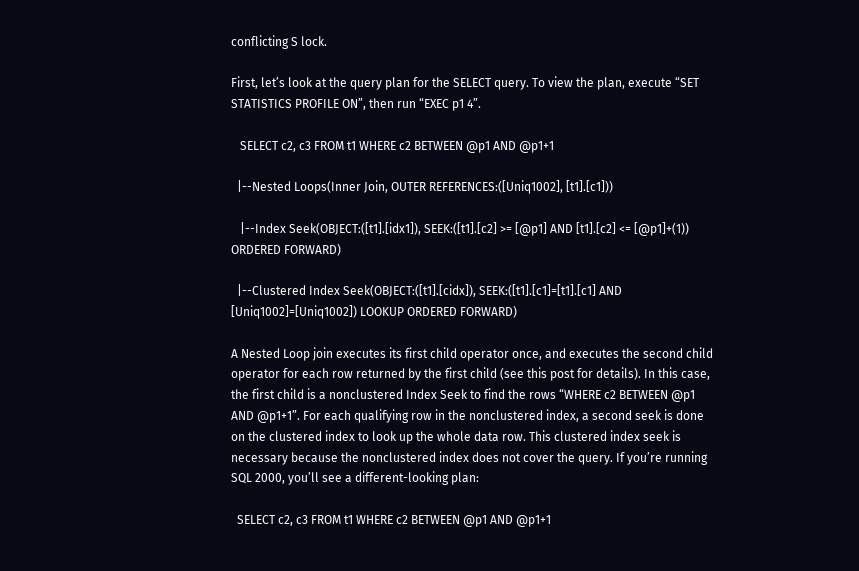conflicting S lock.

First, let’s look at the query plan for the SELECT query. To view the plan, execute “SET STATISTICS PROFILE ON”, then run “EXEC p1 4”.

   SELECT c2, c3 FROM t1 WHERE c2 BETWEEN @p1 AND @p1+1

  |--Nested Loops(Inner Join, OUTER REFERENCES:([Uniq1002], [t1].[c1]))

   |--Index Seek(OBJECT:([t1].[idx1]), SEEK:([t1].[c2] >= [@p1] AND [t1].[c2] <= [@p1]+(1)) ORDERED FORWARD)

  |--Clustered Index Seek(OBJECT:([t1].[cidx]), SEEK:([t1].[c1]=[t1].[c1] AND [Uniq1002]=[Uniq1002]) LOOKUP ORDERED FORWARD)

A Nested Loop join executes its first child operator once, and executes the second child operator for each row returned by the first child (see this post for details). In this case, the first child is a nonclustered Index Seek to find the rows “WHERE c2 BETWEEN @p1 AND @p1+1”. For each qualifying row in the nonclustered index, a second seek is done on the clustered index to look up the whole data row. This clustered index seek is necessary because the nonclustered index does not cover the query. If you’re running SQL 2000, you’ll see a different-looking plan:

  SELECT c2, c3 FROM t1 WHERE c2 BETWEEN @p1 AND @p1+1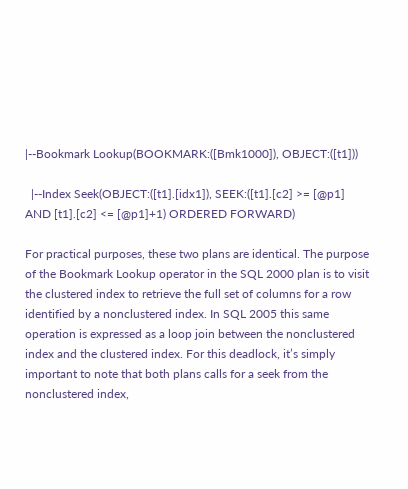|--Bookmark Lookup(BOOKMARK:([Bmk1000]), OBJECT:([t1]))

  |--Index Seek(OBJECT:([t1].[idx1]), SEEK:([t1].[c2] >= [@p1] AND [t1].[c2] <= [@p1]+1) ORDERED FORWARD)

For practical purposes, these two plans are identical. The purpose of the Bookmark Lookup operator in the SQL 2000 plan is to visit the clustered index to retrieve the full set of columns for a row identified by a nonclustered index. In SQL 2005 this same operation is expressed as a loop join between the nonclustered index and the clustered index. For this deadlock, it’s simply important to note that both plans calls for a seek from the nonclustered index,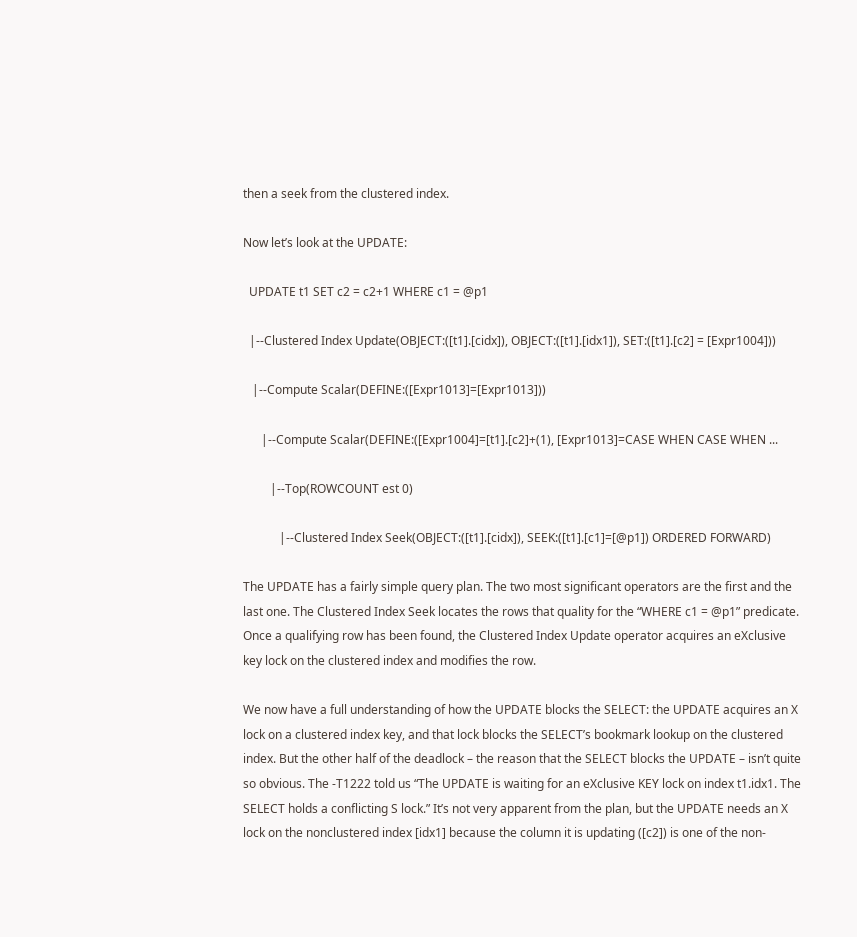then a seek from the clustered index.

Now let’s look at the UPDATE:

  UPDATE t1 SET c2 = c2+1 WHERE c1 = @p1

  |--Clustered Index Update(OBJECT:([t1].[cidx]), OBJECT:([t1].[idx1]), SET:([t1].[c2] = [Expr1004]))

   |--Compute Scalar(DEFINE:([Expr1013]=[Expr1013]))

      |--Compute Scalar(DEFINE:([Expr1004]=[t1].[c2]+(1), [Expr1013]=CASE WHEN CASE WHEN ...

         |--Top(ROWCOUNT est 0)

            |--Clustered Index Seek(OBJECT:([t1].[cidx]), SEEK:([t1].[c1]=[@p1]) ORDERED FORWARD)

The UPDATE has a fairly simple query plan. The two most significant operators are the first and the last one. The Clustered Index Seek locates the rows that quality for the “WHERE c1 = @p1” predicate. Once a qualifying row has been found, the Clustered Index Update operator acquires an eXclusive key lock on the clustered index and modifies the row.

We now have a full understanding of how the UPDATE blocks the SELECT: the UPDATE acquires an X lock on a clustered index key, and that lock blocks the SELECT’s bookmark lookup on the clustered index. But the other half of the deadlock – the reason that the SELECT blocks the UPDATE – isn’t quite so obvious. The -T1222 told us “The UPDATE is waiting for an eXclusive KEY lock on index t1.idx1. The SELECT holds a conflicting S lock.” It’s not very apparent from the plan, but the UPDATE needs an X lock on the nonclustered index [idx1] because the column it is updating ([c2]) is one of the non-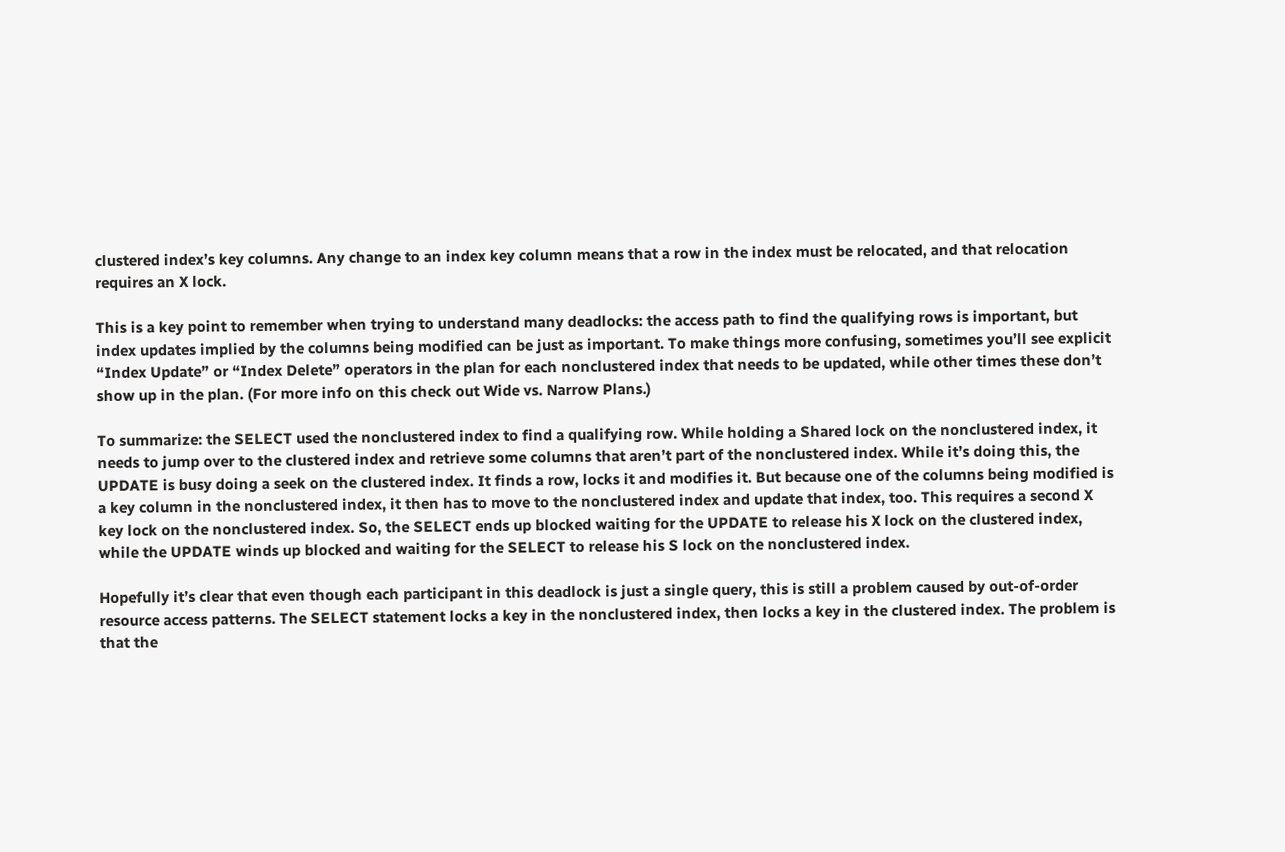clustered index’s key columns. Any change to an index key column means that a row in the index must be relocated, and that relocation requires an X lock.

This is a key point to remember when trying to understand many deadlocks: the access path to find the qualifying rows is important, but index updates implied by the columns being modified can be just as important. To make things more confusing, sometimes you’ll see explicit “Index Update” or “Index Delete” operators in the plan for each nonclustered index that needs to be updated, while other times these don’t show up in the plan. (For more info on this check out Wide vs. Narrow Plans.)

To summarize: the SELECT used the nonclustered index to find a qualifying row. While holding a Shared lock on the nonclustered index, it needs to jump over to the clustered index and retrieve some columns that aren’t part of the nonclustered index. While it’s doing this, the UPDATE is busy doing a seek on the clustered index. It finds a row, locks it and modifies it. But because one of the columns being modified is a key column in the nonclustered index, it then has to move to the nonclustered index and update that index, too. This requires a second X key lock on the nonclustered index. So, the SELECT ends up blocked waiting for the UPDATE to release his X lock on the clustered index, while the UPDATE winds up blocked and waiting for the SELECT to release his S lock on the nonclustered index.

Hopefully it’s clear that even though each participant in this deadlock is just a single query, this is still a problem caused by out-of-order resource access patterns. The SELECT statement locks a key in the nonclustered index, then locks a key in the clustered index. The problem is that the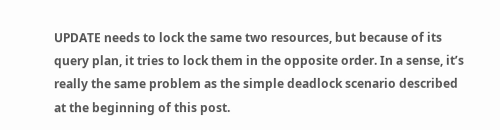UPDATE needs to lock the same two resources, but because of its query plan, it tries to lock them in the opposite order. In a sense, it’s really the same problem as the simple deadlock scenario described at the beginning of this post.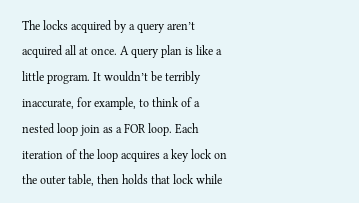The locks acquired by a query aren’t acquired all at once. A query plan is like a little program. It wouldn’t be terribly inaccurate, for example, to think of a nested loop join as a FOR loop. Each iteration of the loop acquires a key lock on the outer table, then holds that lock while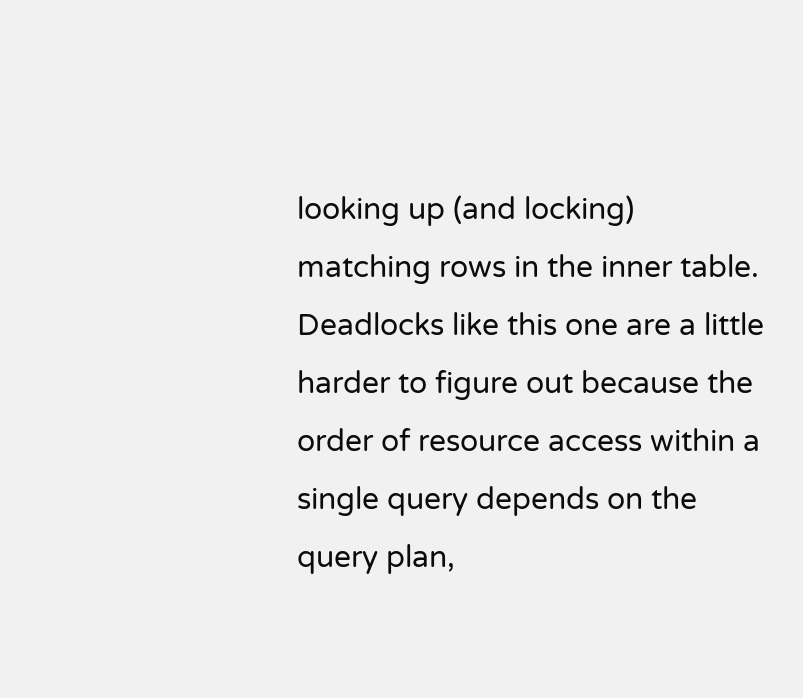looking up (and locking) matching rows in the inner table. Deadlocks like this one are a little harder to figure out because the order of resource access within a single query depends on the query plan,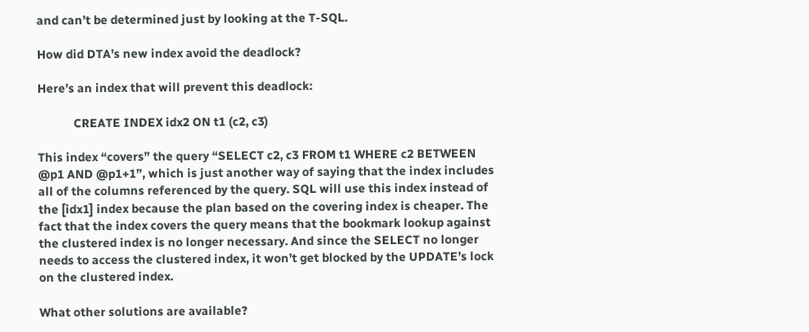and can’t be determined just by looking at the T-SQL.

How did DTA’s new index avoid the deadlock?

Here’s an index that will prevent this deadlock:

            CREATE INDEX idx2 ON t1 (c2, c3)

This index “covers” the query “SELECT c2, c3 FROM t1 WHERE c2 BETWEEN @p1 AND @p1+1”, which is just another way of saying that the index includes all of the columns referenced by the query. SQL will use this index instead of the [idx1] index because the plan based on the covering index is cheaper. The fact that the index covers the query means that the bookmark lookup against the clustered index is no longer necessary. And since the SELECT no longer needs to access the clustered index, it won’t get blocked by the UPDATE’s lock on the clustered index.

What other solutions are available?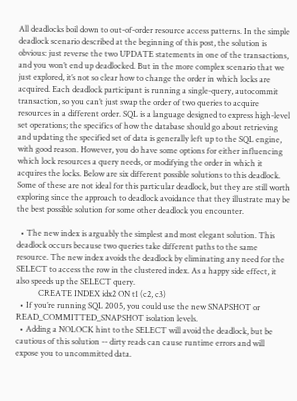All deadlocks boil down to out-of-order resource access patterns. In the simple deadlock scenario described at the beginning of this post, the solution is obvious: just reverse the two UPDATE statements in one of the transactions, and you won’t end up deadlocked. But in the more complex scenario that we just explored, it’s not so clear how to change the order in which locks are acquired. Each deadlock participant is running a single-query, autocommit transaction, so you can’t just swap the order of two queries to acquire resources in a different order. SQL is a language designed to express high-level set operations; the specifics of how the database should go about retrieving and updating the specified set of data is generally left up to the SQL engine, with good reason. However, you do have some options for either influencing which lock resources a query needs, or modifying the order in which it acquires the locks. Below are six different possible solutions to this deadlock. Some of these are not ideal for this particular deadlock, but they are still worth exploring since the approach to deadlock avoidance that they illustrate may be the best possible solution for some other deadlock you encounter.

  • The new index is arguably the simplest and most elegant solution. This deadlock occurs because two queries take different paths to the same resource. The new index avoids the deadlock by eliminating any need for the SELECT to access the row in the clustered index. As a happy side effect, it also speeds up the SELECT query.
           CREATE INDEX idx2 ON t1 (c2, c3)
  • If you’re running SQL 2005, you could use the new SNAPSHOT or READ_COMMITTED_SNAPSHOT isolation levels.
  • Adding a NOLOCK hint to the SELECT will avoid the deadlock, but be cautious of this solution -- dirty reads can cause runtime errors and will expose you to uncommitted data.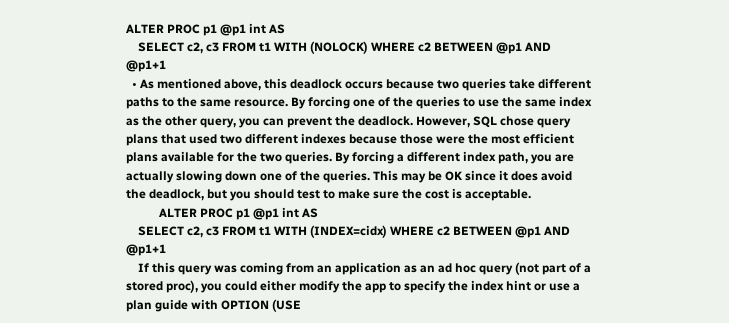ALTER PROC p1 @p1 int AS
    SELECT c2, c3 FROM t1 WITH (NOLOCK) WHERE c2 BETWEEN @p1 AND @p1+1
  • As mentioned above, this deadlock occurs because two queries take different paths to the same resource. By forcing one of the queries to use the same index as the other query, you can prevent the deadlock. However, SQL chose query plans that used two different indexes because those were the most efficient plans available for the two queries. By forcing a different index path, you are actually slowing down one of the queries. This may be OK since it does avoid the deadlock, but you should test to make sure the cost is acceptable.
           ALTER PROC p1 @p1 int AS
    SELECT c2, c3 FROM t1 WITH (INDEX=cidx) WHERE c2 BETWEEN @p1 AND @p1+1
    If this query was coming from an application as an ad hoc query (not part of a stored proc), you could either modify the app to specify the index hint or use a plan guide with OPTION (USE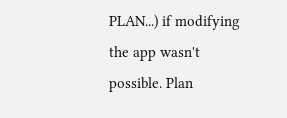PLAN...) if modifying the app wasn't possible. Plan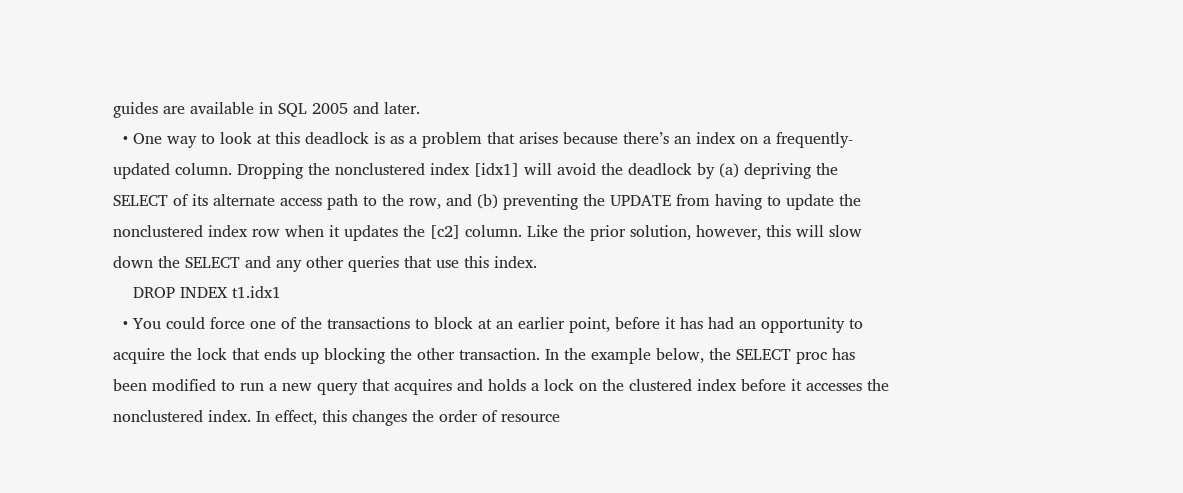guides are available in SQL 2005 and later.
  • One way to look at this deadlock is as a problem that arises because there’s an index on a frequently-updated column. Dropping the nonclustered index [idx1] will avoid the deadlock by (a) depriving the SELECT of its alternate access path to the row, and (b) preventing the UPDATE from having to update the nonclustered index row when it updates the [c2] column. Like the prior solution, however, this will slow down the SELECT and any other queries that use this index.
    DROP INDEX t1.idx1
  • You could force one of the transactions to block at an earlier point, before it has had an opportunity to acquire the lock that ends up blocking the other transaction. In the example below, the SELECT proc has been modified to run a new query that acquires and holds a lock on the clustered index before it accesses the nonclustered index. In effect, this changes the order of resource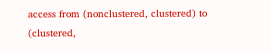access from (nonclustered, clustered) to (clustered,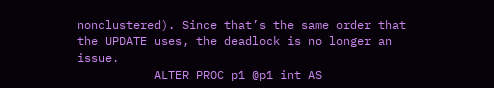nonclustered). Since that’s the same order that the UPDATE uses, the deadlock is no longer an issue.
           ALTER PROC p1 @p1 int AS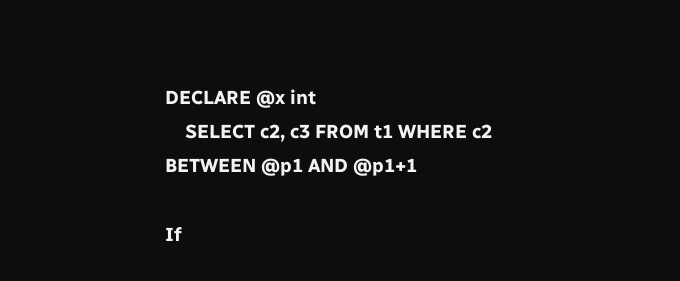DECLARE @x int
    SELECT c2, c3 FROM t1 WHERE c2 BETWEEN @p1 AND @p1+1

If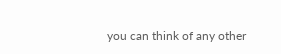you can think of any other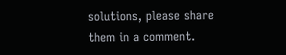solutions, please share them in a comment.